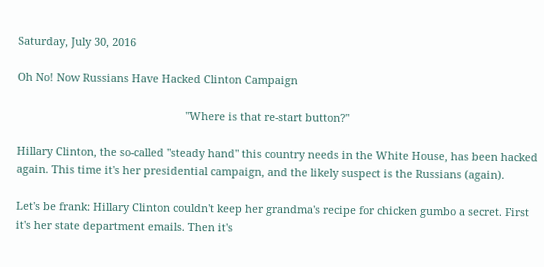Saturday, July 30, 2016

Oh No! Now Russians Have Hacked Clinton Campaign

                                                        "Where is that re-start button?"

Hillary Clinton, the so-called "steady hand" this country needs in the White House, has been hacked again. This time it's her presidential campaign, and the likely suspect is the Russians (again).

Let's be frank: Hillary Clinton couldn't keep her grandma's recipe for chicken gumbo a secret. First it's her state department emails. Then it's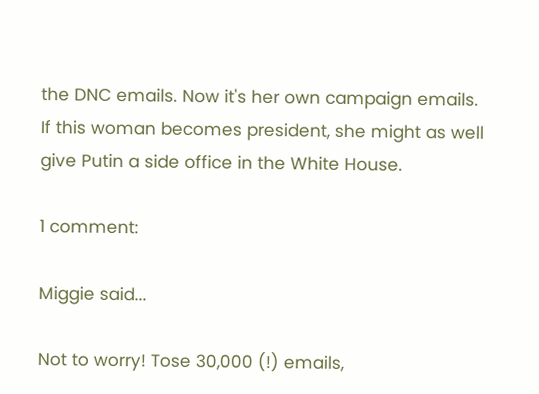the DNC emails. Now it's her own campaign emails. If this woman becomes president, she might as well give Putin a side office in the White House.

1 comment:

Miggie said...

Not to worry! Tose 30,000 (!) emails,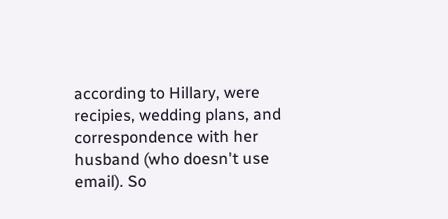according to Hillary, were recipies, wedding plans, and correspondence with her husband (who doesn't use email). So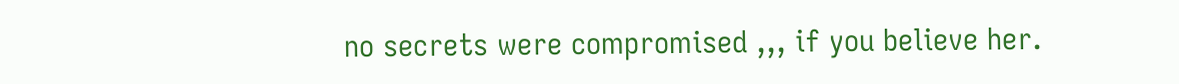no secrets were compromised ,,, if you believe her.